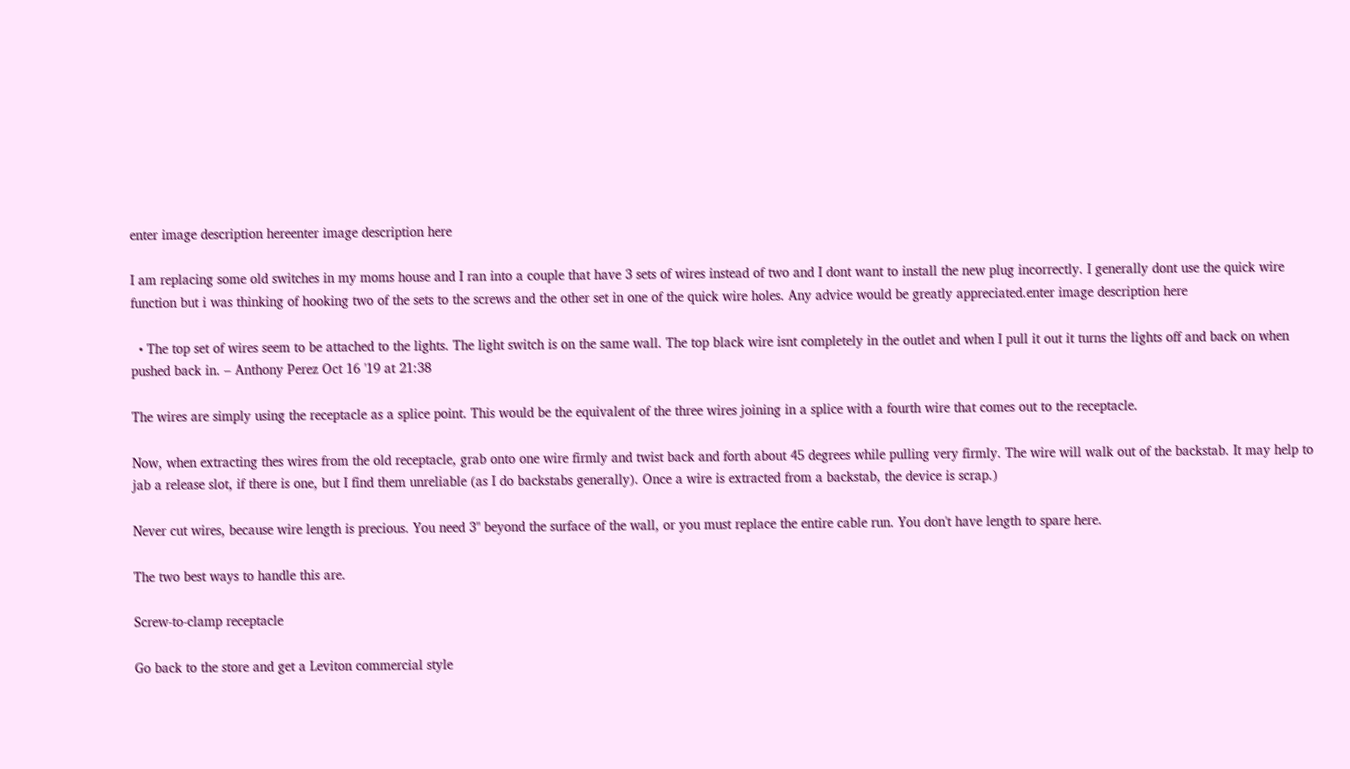enter image description hereenter image description here

I am replacing some old switches in my moms house and I ran into a couple that have 3 sets of wires instead of two and I dont want to install the new plug incorrectly. I generally dont use the quick wire function but i was thinking of hooking two of the sets to the screws and the other set in one of the quick wire holes. Any advice would be greatly appreciated.enter image description here

  • The top set of wires seem to be attached to the lights. The light switch is on the same wall. The top black wire isnt completely in the outlet and when I pull it out it turns the lights off and back on when pushed back in. – Anthony Perez Oct 16 '19 at 21:38

The wires are simply using the receptacle as a splice point. This would be the equivalent of the three wires joining in a splice with a fourth wire that comes out to the receptacle.

Now, when extracting thes wires from the old receptacle, grab onto one wire firmly and twist back and forth about 45 degrees while pulling very firmly. The wire will walk out of the backstab. It may help to jab a release slot, if there is one, but I find them unreliable (as I do backstabs generally). Once a wire is extracted from a backstab, the device is scrap.)

Never cut wires, because wire length is precious. You need 3" beyond the surface of the wall, or you must replace the entire cable run. You don't have length to spare here.

The two best ways to handle this are.

Screw-to-clamp receptacle

Go back to the store and get a Leviton commercial style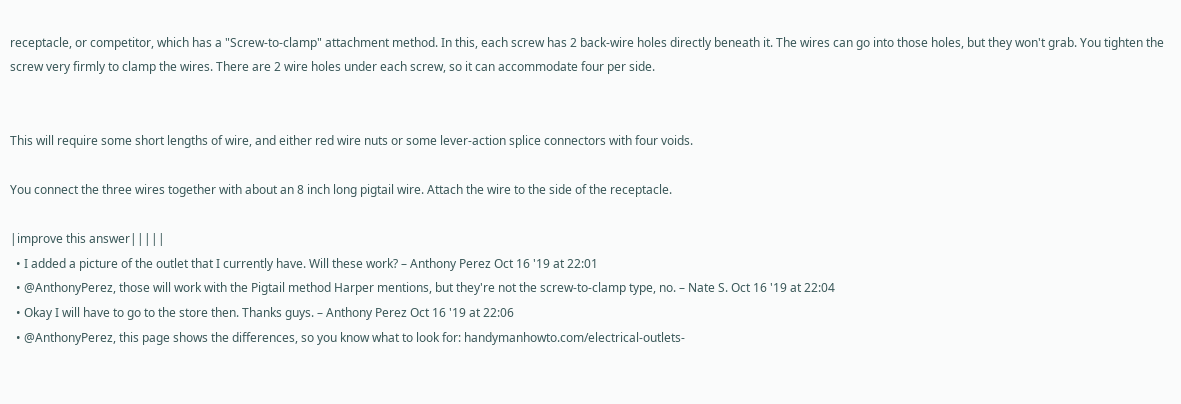receptacle, or competitor, which has a "Screw-to-clamp" attachment method. In this, each screw has 2 back-wire holes directly beneath it. The wires can go into those holes, but they won't grab. You tighten the screw very firmly to clamp the wires. There are 2 wire holes under each screw, so it can accommodate four per side.


This will require some short lengths of wire, and either red wire nuts or some lever-action splice connectors with four voids.

You connect the three wires together with about an 8 inch long pigtail wire. Attach the wire to the side of the receptacle.

|improve this answer|||||
  • I added a picture of the outlet that I currently have. Will these work? – Anthony Perez Oct 16 '19 at 22:01
  • @AnthonyPerez, those will work with the Pigtail method Harper mentions, but they're not the screw-to-clamp type, no. – Nate S. Oct 16 '19 at 22:04
  • Okay I will have to go to the store then. Thanks guys. – Anthony Perez Oct 16 '19 at 22:06
  • @AnthonyPerez, this page shows the differences, so you know what to look for: handymanhowto.com/electrical-outlets-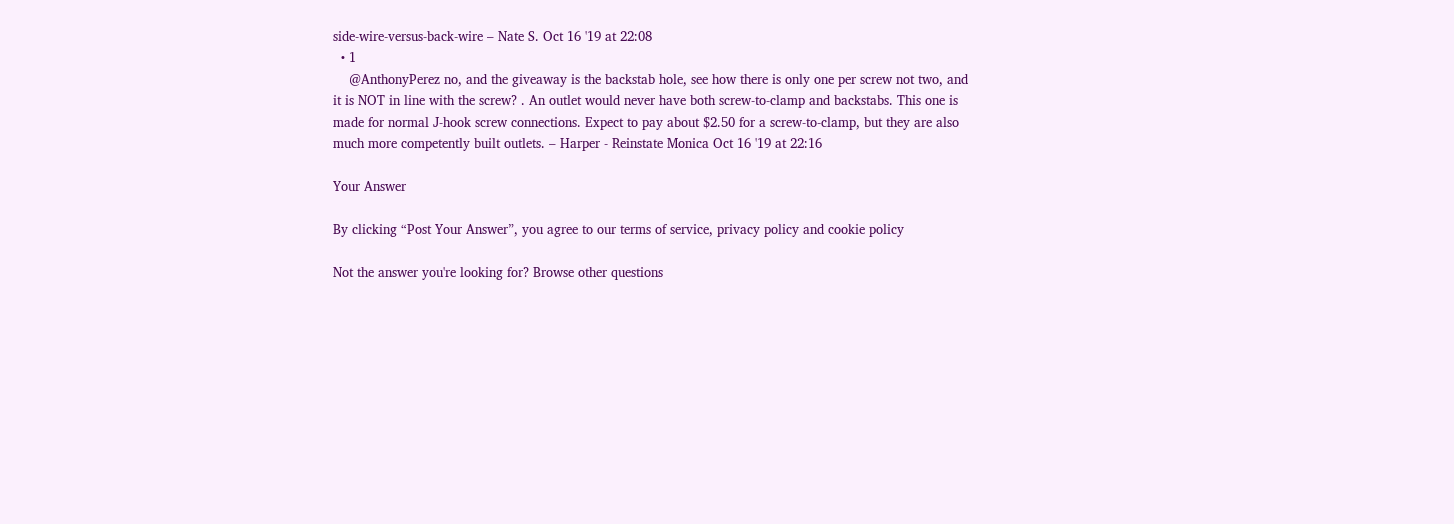side-wire-versus-back-wire – Nate S. Oct 16 '19 at 22:08
  • 1
    @AnthonyPerez no, and the giveaway is the backstab hole, see how there is only one per screw not two, and it is NOT in line with the screw? . An outlet would never have both screw-to-clamp and backstabs. This one is made for normal J-hook screw connections. Expect to pay about $2.50 for a screw-to-clamp, but they are also much more competently built outlets. – Harper - Reinstate Monica Oct 16 '19 at 22:16

Your Answer

By clicking “Post Your Answer”, you agree to our terms of service, privacy policy and cookie policy

Not the answer you're looking for? Browse other questions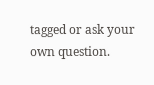tagged or ask your own question.